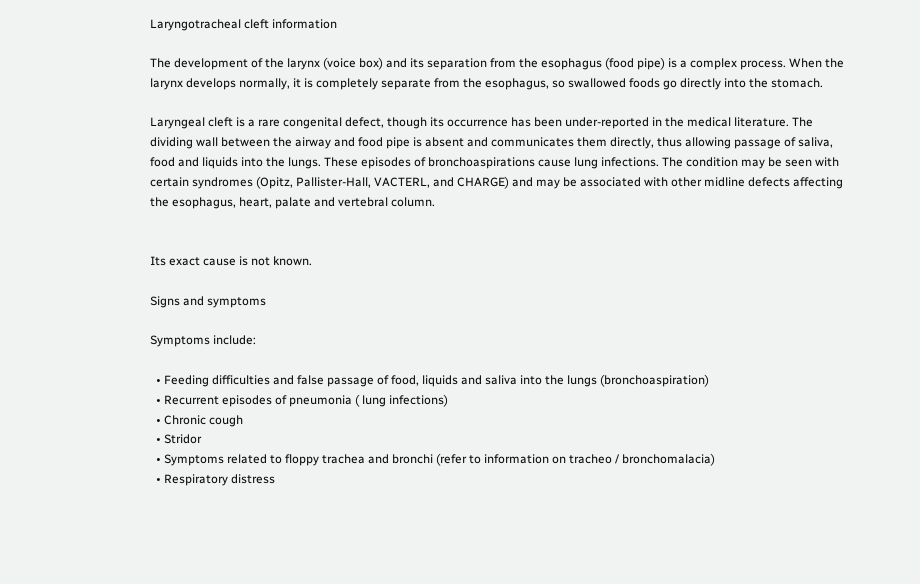Laryngotracheal cleft information

The development of the larynx (voice box) and its separation from the esophagus (food pipe) is a complex process. When the larynx develops normally, it is completely separate from the esophagus, so swallowed foods go directly into the stomach.

Laryngeal cleft is a rare congenital defect, though its occurrence has been under-reported in the medical literature. The dividing wall between the airway and food pipe is absent and communicates them directly, thus allowing passage of saliva, food and liquids into the lungs. These episodes of bronchoaspirations cause lung infections. The condition may be seen with certain syndromes (Opitz, Pallister-Hall, VACTERL, and CHARGE) and may be associated with other midline defects affecting the esophagus, heart, palate and vertebral column.


Its exact cause is not known.

Signs and symptoms

Symptoms include:

  • Feeding difficulties and false passage of food, liquids and saliva into the lungs (bronchoaspiration)
  • Recurrent episodes of pneumonia ( lung infections)
  • Chronic cough
  • Stridor
  • Symptoms related to floppy trachea and bronchi (refer to information on tracheo / bronchomalacia)
  • Respiratory distress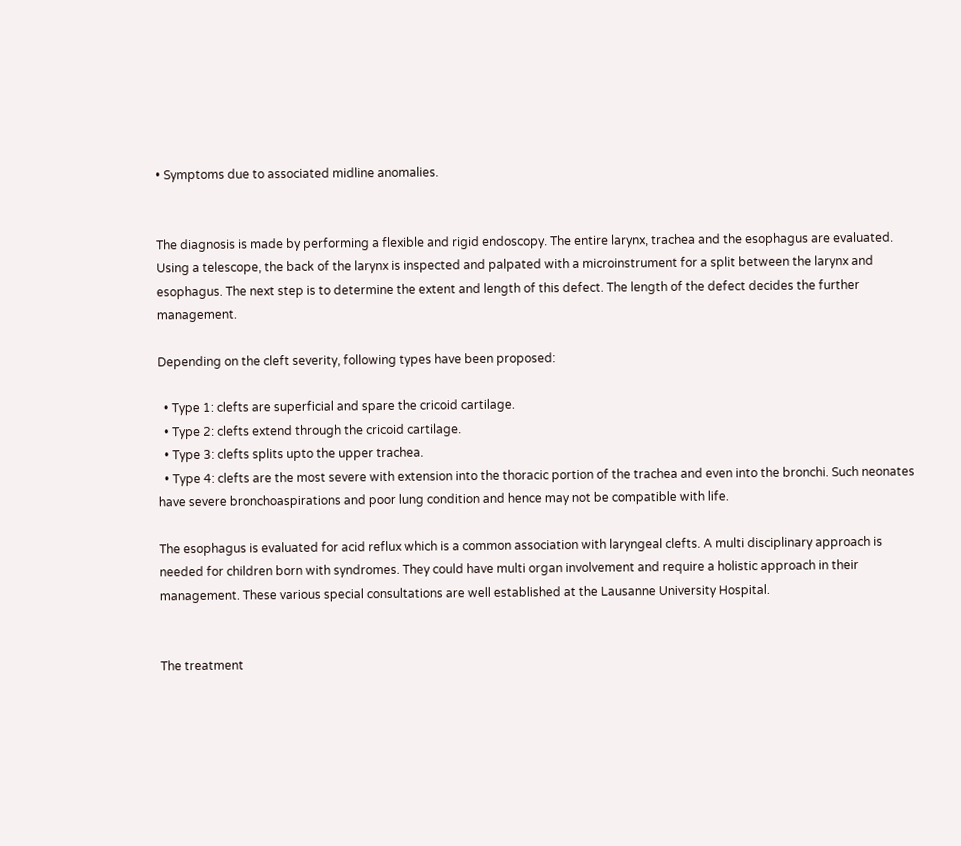• Symptoms due to associated midline anomalies.


The diagnosis is made by performing a flexible and rigid endoscopy. The entire larynx, trachea and the esophagus are evaluated. Using a telescope, the back of the larynx is inspected and palpated with a microinstrument for a split between the larynx and esophagus. The next step is to determine the extent and length of this defect. The length of the defect decides the further management.

Depending on the cleft severity, following types have been proposed:

  • Type 1: clefts are superficial and spare the cricoid cartilage.
  • Type 2: clefts extend through the cricoid cartilage.
  • Type 3: clefts splits upto the upper trachea.
  • Type 4: clefts are the most severe with extension into the thoracic portion of the trachea and even into the bronchi. Such neonates have severe bronchoaspirations and poor lung condition and hence may not be compatible with life.

The esophagus is evaluated for acid reflux which is a common association with laryngeal clefts. A multi disciplinary approach is needed for children born with syndromes. They could have multi organ involvement and require a holistic approach in their management. These various special consultations are well established at the Lausanne University Hospital.


The treatment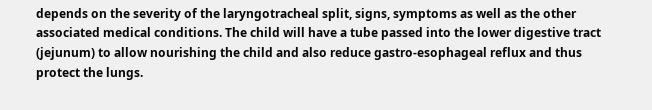depends on the severity of the laryngotracheal split, signs, symptoms as well as the other associated medical conditions. The child will have a tube passed into the lower digestive tract (jejunum) to allow nourishing the child and also reduce gastro-esophageal reflux and thus protect the lungs.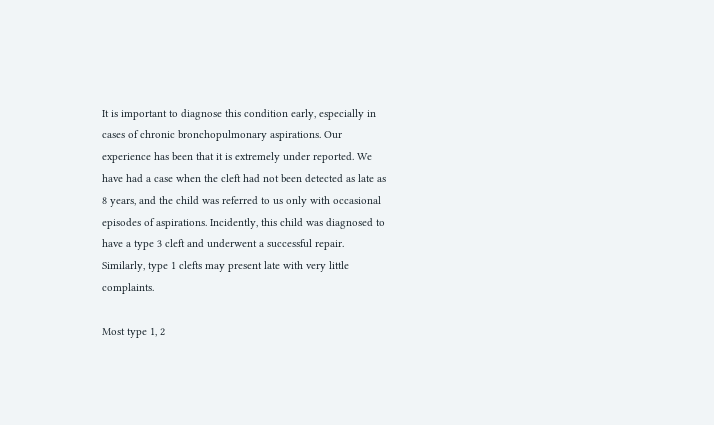It is important to diagnose this condition early, especially in cases of chronic bronchopulmonary aspirations. Our experience has been that it is extremely under reported. We have had a case when the cleft had not been detected as late as 8 years, and the child was referred to us only with occasional episodes of aspirations. Incidently, this child was diagnosed to have a type 3 cleft and underwent a successful repair. Similarly, type 1 clefts may present late with very little complaints.

Most type 1, 2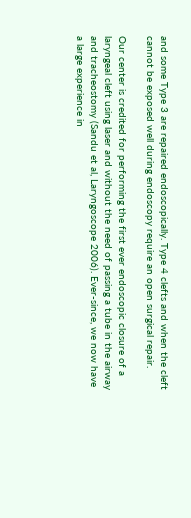and some Type 3 are repaired endoscopically. Type 4 clefts and when the cleft cannot be exposed well during endoscopy require an open surgical repair.

Our center is credited for performing the first ever endoscopic closure of a laryngeal cleft using laser and without the need of passing a tube in the airway and tracheostomy (Sandu et al, Laryngoscope 2006). Ever-since, we now have a large experience in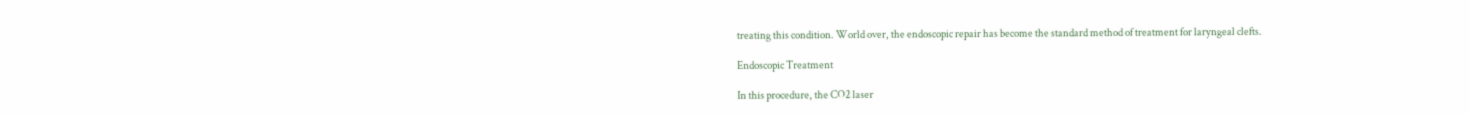treating this condition. World over, the endoscopic repair has become the standard method of treatment for laryngeal clefts.

Endoscopic Treatment

In this procedure, the CO2 laser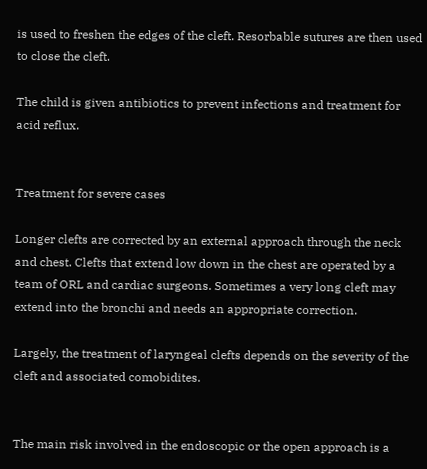is used to freshen the edges of the cleft. Resorbable sutures are then used to close the cleft.

The child is given antibiotics to prevent infections and treatment for acid reflux.


Treatment for severe cases

Longer clefts are corrected by an external approach through the neck and chest. Clefts that extend low down in the chest are operated by a team of ORL and cardiac surgeons. Sometimes a very long cleft may extend into the bronchi and needs an appropriate correction.

Largely, the treatment of laryngeal clefts depends on the severity of the cleft and associated comobidites.


The main risk involved in the endoscopic or the open approach is a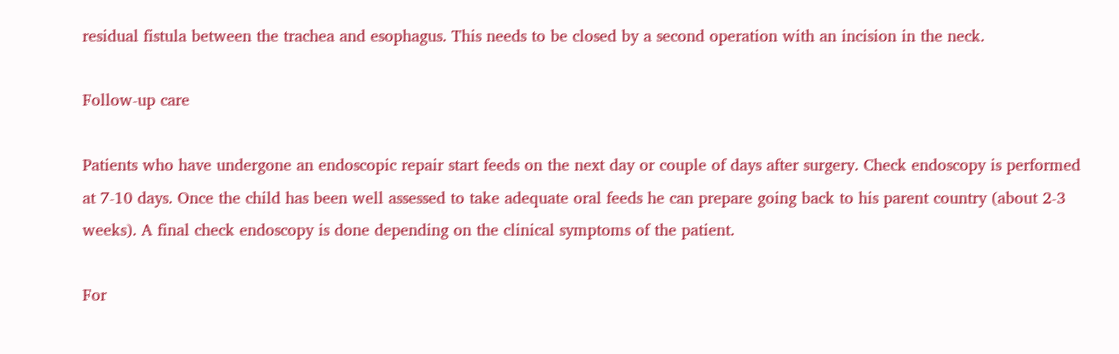residual fistula between the trachea and esophagus. This needs to be closed by a second operation with an incision in the neck.

Follow-up care

Patients who have undergone an endoscopic repair start feeds on the next day or couple of days after surgery. Check endoscopy is performed at 7-10 days. Once the child has been well assessed to take adequate oral feeds he can prepare going back to his parent country (about 2-3 weeks). A final check endoscopy is done depending on the clinical symptoms of the patient.

For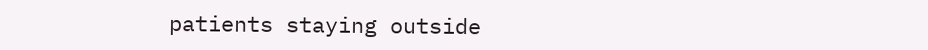patients staying outside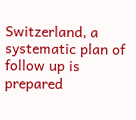Switzerland, a systematic plan of follow up is prepared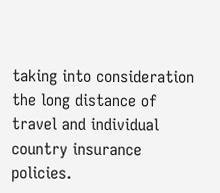taking into consideration the long distance of travel and individual country insurance policies.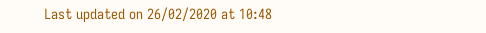Last updated on 26/02/2020 at 10:48